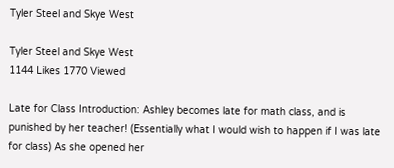Tyler Steel and Skye West

Tyler Steel and Skye West
1144 Likes 1770 Viewed

Late for Class Introduction: Ashley becomes late for math class, and is punished by her teacher! (Essentially what I would wish to happen if I was late for class) As she opened her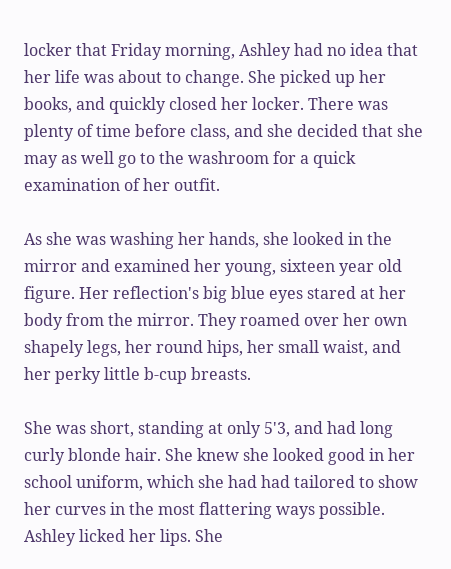locker that Friday morning, Ashley had no idea that her life was about to change. She picked up her books, and quickly closed her locker. There was plenty of time before class, and she decided that she may as well go to the washroom for a quick examination of her outfit.

As she was washing her hands, she looked in the mirror and examined her young, sixteen year old figure. Her reflection's big blue eyes stared at her body from the mirror. They roamed over her own shapely legs, her round hips, her small waist, and her perky little b-cup breasts.

She was short, standing at only 5'3, and had long curly blonde hair. She knew she looked good in her school uniform, which she had had tailored to show her curves in the most flattering ways possible. Ashley licked her lips. She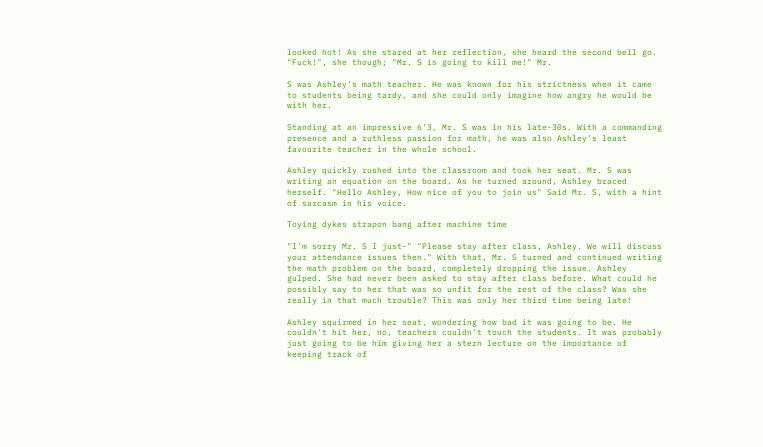looked hot! As she stared at her reflection, she heard the second bell go. "Fuck!", she though; "Mr. S is going to kill me!" Mr.

S was Ashley's math teacher. He was known for his strictness when it came to students being tardy, and she could only imagine how angry he would be with her.

Standing at an impressive 6'3, Mr. S was in his late-30s. With a commanding presence and a ruthless passion for math, he was also Ashley's least favourite teacher in the whole school.

Ashley quickly rushed into the classroom and took her seat. Mr. S was writing an equation on the board. As he turned around, Ashley braced herself. "Hello Ashley, How nice of you to join us" Said Mr. S, with a hint of sarcasm in his voice.

Toying dykes strapon bang after machine time

"I'm sorry Mr. S I just-" "Please stay after class, Ashley. We will discuss your attendance issues then." With that, Mr. S turned and continued writing the math problem on the board, completely dropping the issue. Ashley gulped. She had never been asked to stay after class before. What could he possibly say to her that was so unfit for the rest of the class? Was she really in that much trouble? This was only her third time being late!

Ashley squirmed in her seat, wondering how bad it was going to be. He couldn't hit her, no, teachers couldn't touch the students. It was probably just going to be him giving her a stern lecture on the importance of keeping track of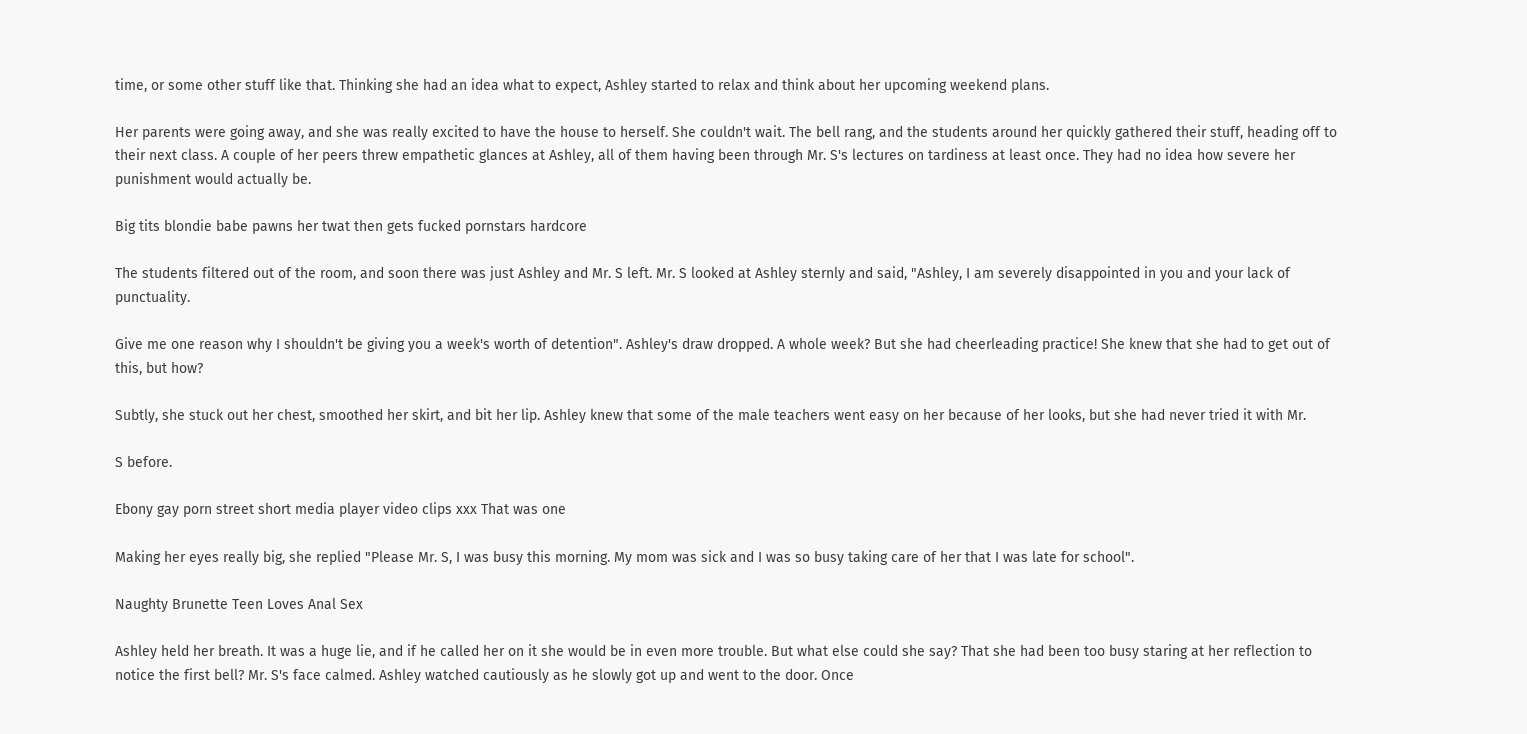time, or some other stuff like that. Thinking she had an idea what to expect, Ashley started to relax and think about her upcoming weekend plans.

Her parents were going away, and she was really excited to have the house to herself. She couldn't wait. The bell rang, and the students around her quickly gathered their stuff, heading off to their next class. A couple of her peers threw empathetic glances at Ashley, all of them having been through Mr. S's lectures on tardiness at least once. They had no idea how severe her punishment would actually be.

Big tits blondie babe pawns her twat then gets fucked pornstars hardcore

The students filtered out of the room, and soon there was just Ashley and Mr. S left. Mr. S looked at Ashley sternly and said, "Ashley, I am severely disappointed in you and your lack of punctuality.

Give me one reason why I shouldn't be giving you a week's worth of detention". Ashley's draw dropped. A whole week? But she had cheerleading practice! She knew that she had to get out of this, but how?

Subtly, she stuck out her chest, smoothed her skirt, and bit her lip. Ashley knew that some of the male teachers went easy on her because of her looks, but she had never tried it with Mr.

S before.

Ebony gay porn street short media player video clips xxx That was one

Making her eyes really big, she replied "Please Mr. S, I was busy this morning. My mom was sick and I was so busy taking care of her that I was late for school".

Naughty Brunette Teen Loves Anal Sex

Ashley held her breath. It was a huge lie, and if he called her on it she would be in even more trouble. But what else could she say? That she had been too busy staring at her reflection to notice the first bell? Mr. S's face calmed. Ashley watched cautiously as he slowly got up and went to the door. Once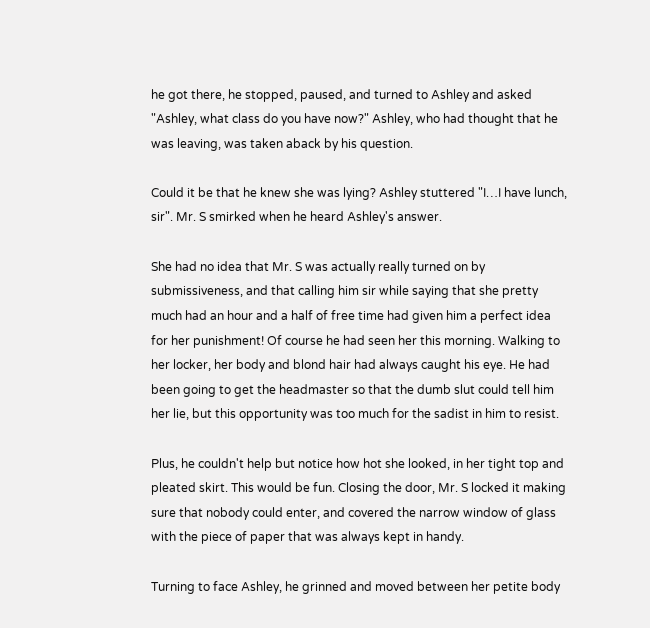he got there, he stopped, paused, and turned to Ashley and asked "Ashley, what class do you have now?" Ashley, who had thought that he was leaving, was taken aback by his question.

Could it be that he knew she was lying? Ashley stuttered "I…I have lunch, sir". Mr. S smirked when he heard Ashley's answer.

She had no idea that Mr. S was actually really turned on by submissiveness, and that calling him sir while saying that she pretty much had an hour and a half of free time had given him a perfect idea for her punishment! Of course he had seen her this morning. Walking to her locker, her body and blond hair had always caught his eye. He had been going to get the headmaster so that the dumb slut could tell him her lie, but this opportunity was too much for the sadist in him to resist.

Plus, he couldn't help but notice how hot she looked, in her tight top and pleated skirt. This would be fun. Closing the door, Mr. S locked it making sure that nobody could enter, and covered the narrow window of glass with the piece of paper that was always kept in handy.

Turning to face Ashley, he grinned and moved between her petite body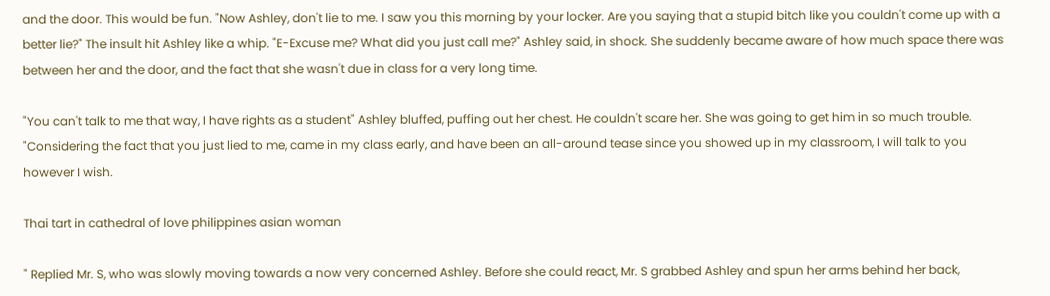and the door. This would be fun. "Now Ashley, don't lie to me. I saw you this morning by your locker. Are you saying that a stupid bitch like you couldn't come up with a better lie?" The insult hit Ashley like a whip. "E-Excuse me? What did you just call me?" Ashley said, in shock. She suddenly became aware of how much space there was between her and the door, and the fact that she wasn't due in class for a very long time.

"You can't talk to me that way, I have rights as a student" Ashley bluffed, puffing out her chest. He couldn't scare her. She was going to get him in so much trouble. "Considering the fact that you just lied to me, came in my class early, and have been an all-around tease since you showed up in my classroom, I will talk to you however I wish.

Thai tart in cathedral of love philippines asian woman

" Replied Mr. S, who was slowly moving towards a now very concerned Ashley. Before she could react, Mr. S grabbed Ashley and spun her arms behind her back,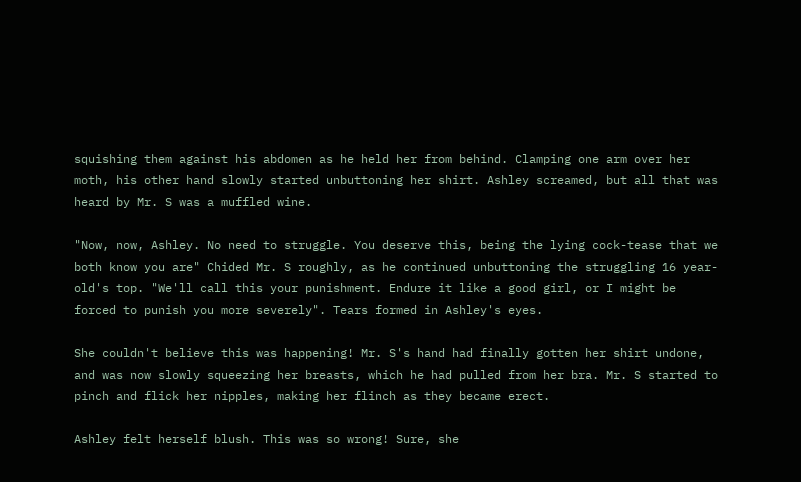squishing them against his abdomen as he held her from behind. Clamping one arm over her moth, his other hand slowly started unbuttoning her shirt. Ashley screamed, but all that was heard by Mr. S was a muffled wine.

"Now, now, Ashley. No need to struggle. You deserve this, being the lying cock-tease that we both know you are" Chided Mr. S roughly, as he continued unbuttoning the struggling 16 year-old's top. "We'll call this your punishment. Endure it like a good girl, or I might be forced to punish you more severely". Tears formed in Ashley's eyes.

She couldn't believe this was happening! Mr. S's hand had finally gotten her shirt undone, and was now slowly squeezing her breasts, which he had pulled from her bra. Mr. S started to pinch and flick her nipples, making her flinch as they became erect.

Ashley felt herself blush. This was so wrong! Sure, she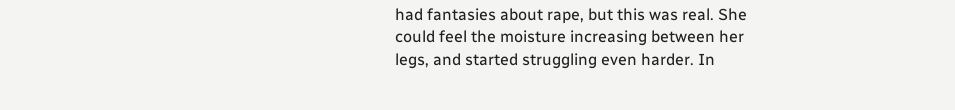had fantasies about rape, but this was real. She could feel the moisture increasing between her legs, and started struggling even harder. In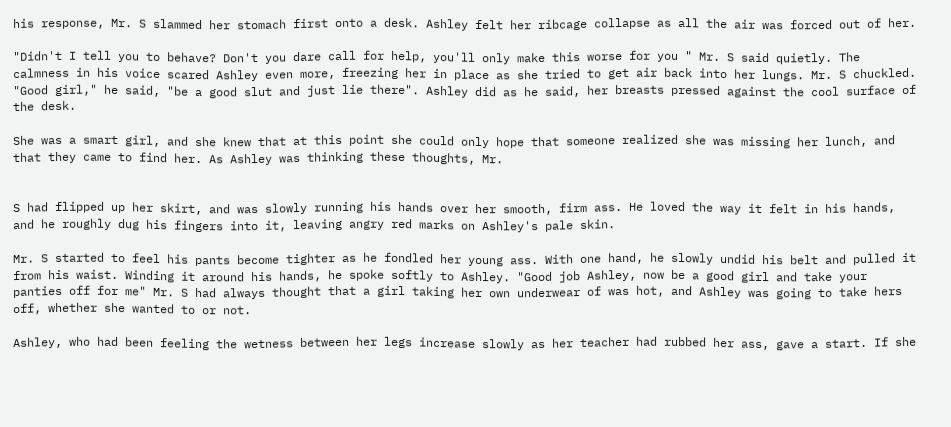his response, Mr. S slammed her stomach first onto a desk. Ashley felt her ribcage collapse as all the air was forced out of her.

"Didn't I tell you to behave? Don't you dare call for help, you'll only make this worse for you " Mr. S said quietly. The calmness in his voice scared Ashley even more, freezing her in place as she tried to get air back into her lungs. Mr. S chuckled. "Good girl," he said, "be a good slut and just lie there". Ashley did as he said, her breasts pressed against the cool surface of the desk.

She was a smart girl, and she knew that at this point she could only hope that someone realized she was missing her lunch, and that they came to find her. As Ashley was thinking these thoughts, Mr.


S had flipped up her skirt, and was slowly running his hands over her smooth, firm ass. He loved the way it felt in his hands, and he roughly dug his fingers into it, leaving angry red marks on Ashley's pale skin.

Mr. S started to feel his pants become tighter as he fondled her young ass. With one hand, he slowly undid his belt and pulled it from his waist. Winding it around his hands, he spoke softly to Ashley. "Good job Ashley, now be a good girl and take your panties off for me" Mr. S had always thought that a girl taking her own underwear of was hot, and Ashley was going to take hers off, whether she wanted to or not.

Ashley, who had been feeling the wetness between her legs increase slowly as her teacher had rubbed her ass, gave a start. If she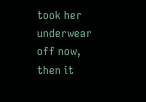took her underwear off now, then it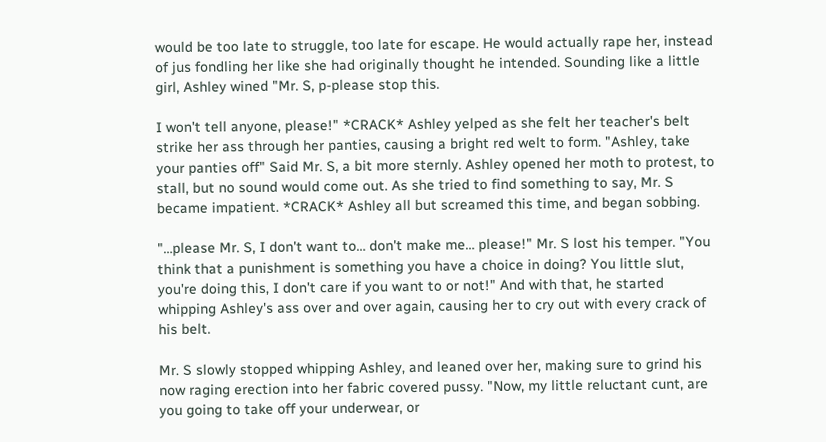would be too late to struggle, too late for escape. He would actually rape her, instead of jus fondling her like she had originally thought he intended. Sounding like a little girl, Ashley wined "Mr. S, p-please stop this.

I won't tell anyone, please!" *CRACK* Ashley yelped as she felt her teacher's belt strike her ass through her panties, causing a bright red welt to form. "Ashley, take your panties off" Said Mr. S, a bit more sternly. Ashley opened her moth to protest, to stall, but no sound would come out. As she tried to find something to say, Mr. S became impatient. *CRACK* Ashley all but screamed this time, and began sobbing.

"…please Mr. S, I don't want to… don't make me… please!" Mr. S lost his temper. "You think that a punishment is something you have a choice in doing? You little slut, you're doing this, I don't care if you want to or not!" And with that, he started whipping Ashley's ass over and over again, causing her to cry out with every crack of his belt.

Mr. S slowly stopped whipping Ashley, and leaned over her, making sure to grind his now raging erection into her fabric covered pussy. "Now, my little reluctant cunt, are you going to take off your underwear, or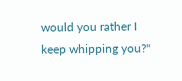would you rather I keep whipping you?"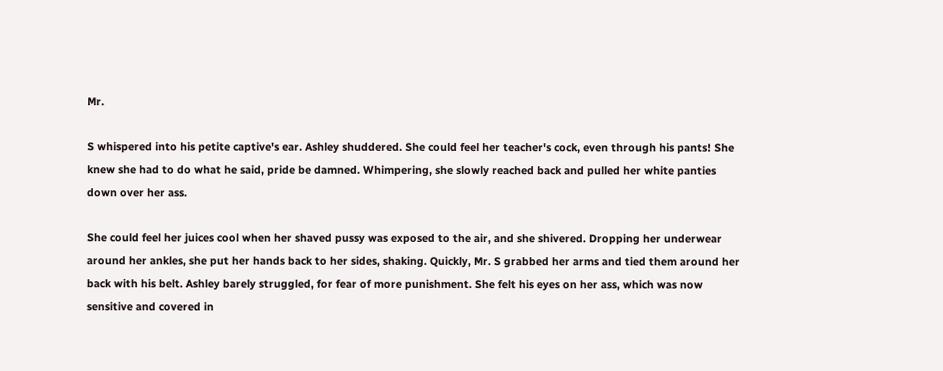Mr.

S whispered into his petite captive's ear. Ashley shuddered. She could feel her teacher's cock, even through his pants! She knew she had to do what he said, pride be damned. Whimpering, she slowly reached back and pulled her white panties down over her ass.

She could feel her juices cool when her shaved pussy was exposed to the air, and she shivered. Dropping her underwear around her ankles, she put her hands back to her sides, shaking. Quickly, Mr. S grabbed her arms and tied them around her back with his belt. Ashley barely struggled, for fear of more punishment. She felt his eyes on her ass, which was now sensitive and covered in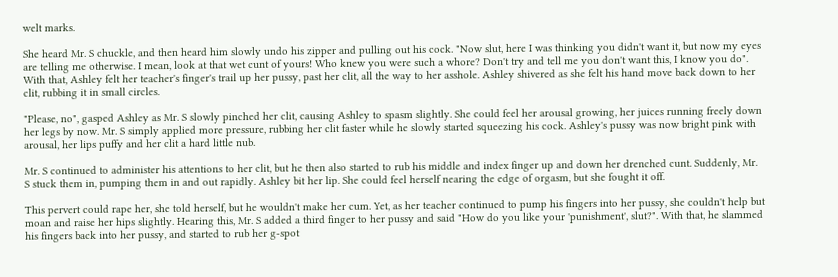welt marks.

She heard Mr. S chuckle, and then heard him slowly undo his zipper and pulling out his cock. "Now slut, here I was thinking you didn't want it, but now my eyes are telling me otherwise. I mean, look at that wet cunt of yours! Who knew you were such a whore? Don't try and tell me you don't want this, I know you do". With that, Ashley felt her teacher's finger's trail up her pussy, past her clit, all the way to her asshole. Ashley shivered as she felt his hand move back down to her clit, rubbing it in small circles.

"Please, no", gasped Ashley as Mr. S slowly pinched her clit, causing Ashley to spasm slightly. She could feel her arousal growing, her juices running freely down her legs by now. Mr. S simply applied more pressure, rubbing her clit faster while he slowly started squeezing his cock. Ashley's pussy was now bright pink with arousal, her lips puffy and her clit a hard little nub.

Mr. S continued to administer his attentions to her clit, but he then also started to rub his middle and index finger up and down her drenched cunt. Suddenly, Mr. S stuck them in, pumping them in and out rapidly. Ashley bit her lip. She could feel herself nearing the edge of orgasm, but she fought it off.

This pervert could rape her, she told herself, but he wouldn't make her cum. Yet, as her teacher continued to pump his fingers into her pussy, she couldn't help but moan and raise her hips slightly. Hearing this, Mr. S added a third finger to her pussy and said "How do you like your 'punishment', slut?". With that, he slammed his fingers back into her pussy, and started to rub her g-spot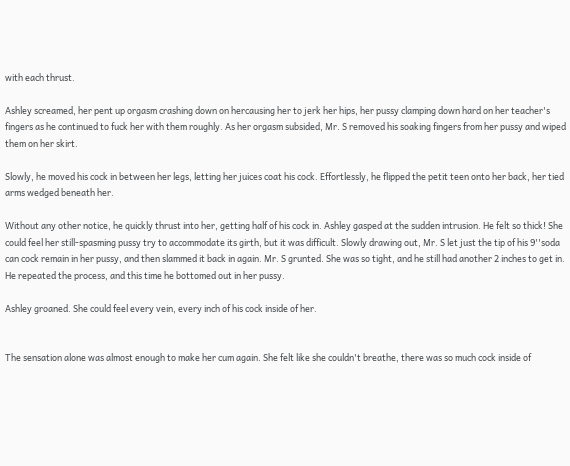with each thrust.

Ashley screamed, her pent up orgasm crashing down on hercausing her to jerk her hips, her pussy clamping down hard on her teacher's fingers as he continued to fuck her with them roughly. As her orgasm subsided, Mr. S removed his soaking fingers from her pussy and wiped them on her skirt.

Slowly, he moved his cock in between her legs, letting her juices coat his cock. Effortlessly, he flipped the petit teen onto her back, her tied arms wedged beneath her.

Without any other notice, he quickly thrust into her, getting half of his cock in. Ashley gasped at the sudden intrusion. He felt so thick! She could feel her still-spasming pussy try to accommodate its girth, but it was difficult. Slowly drawing out, Mr. S let just the tip of his 9''soda can cock remain in her pussy, and then slammed it back in again. Mr. S grunted. She was so tight, and he still had another 2 inches to get in. He repeated the process, and this time he bottomed out in her pussy.

Ashley groaned. She could feel every vein, every inch of his cock inside of her.


The sensation alone was almost enough to make her cum again. She felt like she couldn't breathe, there was so much cock inside of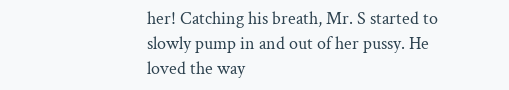her! Catching his breath, Mr. S started to slowly pump in and out of her pussy. He loved the way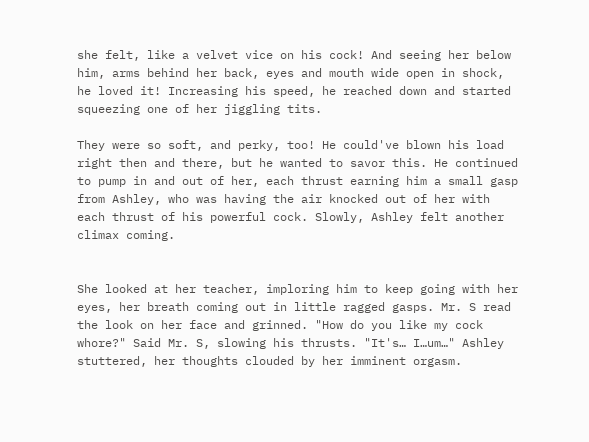she felt, like a velvet vice on his cock! And seeing her below him, arms behind her back, eyes and mouth wide open in shock, he loved it! Increasing his speed, he reached down and started squeezing one of her jiggling tits.

They were so soft, and perky, too! He could've blown his load right then and there, but he wanted to savor this. He continued to pump in and out of her, each thrust earning him a small gasp from Ashley, who was having the air knocked out of her with each thrust of his powerful cock. Slowly, Ashley felt another climax coming.


She looked at her teacher, imploring him to keep going with her eyes, her breath coming out in little ragged gasps. Mr. S read the look on her face and grinned. "How do you like my cock whore?" Said Mr. S, slowing his thrusts. "It's… I…um…" Ashley stuttered, her thoughts clouded by her imminent orgasm.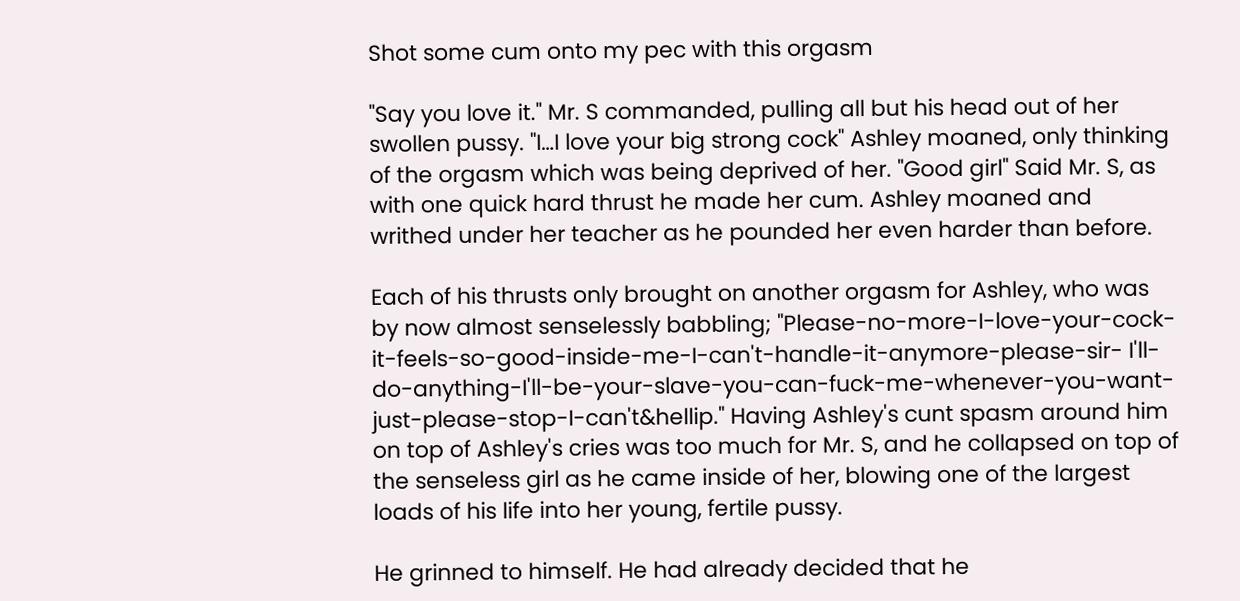Shot some cum onto my pec with this orgasm

"Say you love it." Mr. S commanded, pulling all but his head out of her swollen pussy. "I…I love your big strong cock" Ashley moaned, only thinking of the orgasm which was being deprived of her. "Good girl" Said Mr. S, as with one quick hard thrust he made her cum. Ashley moaned and writhed under her teacher as he pounded her even harder than before.

Each of his thrusts only brought on another orgasm for Ashley, who was by now almost senselessly babbling; "Please-no-more-I-love-your-cock-it-feels-so-good-inside-me-I-can't-handle-it-anymore-please-sir- I'll-do-anything-I'll-be-your-slave-you-can-fuck-me-whenever-you-want-just-please-stop-I-can't&hellip." Having Ashley's cunt spasm around him on top of Ashley's cries was too much for Mr. S, and he collapsed on top of the senseless girl as he came inside of her, blowing one of the largest loads of his life into her young, fertile pussy.

He grinned to himself. He had already decided that he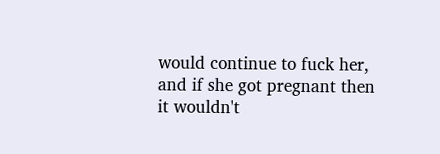would continue to fuck her, and if she got pregnant then it wouldn't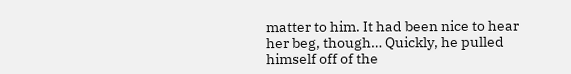matter to him. It had been nice to hear her beg, though… Quickly, he pulled himself off of the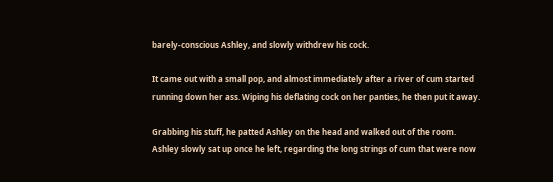barely-conscious Ashley, and slowly withdrew his cock.

It came out with a small pop, and almost immediately after a river of cum started running down her ass. Wiping his deflating cock on her panties, he then put it away.

Grabbing his stuff, he patted Ashley on the head and walked out of the room. Ashley slowly sat up once he left, regarding the long strings of cum that were now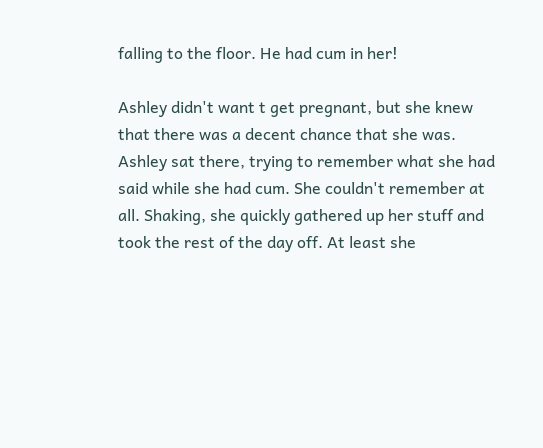falling to the floor. He had cum in her!

Ashley didn't want t get pregnant, but she knew that there was a decent chance that she was. Ashley sat there, trying to remember what she had said while she had cum. She couldn't remember at all. Shaking, she quickly gathered up her stuff and took the rest of the day off. At least she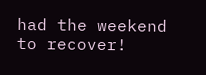had the weekend to recover!